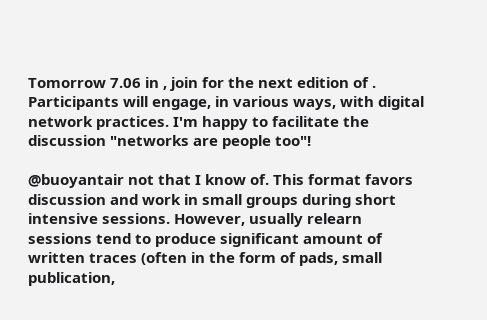Tomorrow 7.06 in , join for the next edition of . Participants will engage, in various ways, with digital network practices. I'm happy to facilitate the discussion "networks are people too"!

@buoyantair not that I know of. This format favors discussion and work in small groups during short intensive sessions. However, usually relearn sessions tend to produce significant amount of written traces (often in the form of pads, small publication,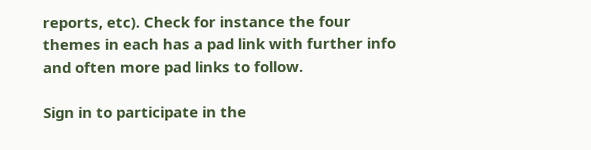reports, etc). Check for instance the four themes in each has a pad link with further info and often more pad links to follow.

Sign in to participate in the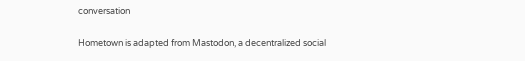conversation

Hometown is adapted from Mastodon, a decentralized social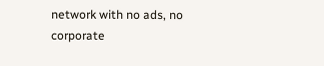network with no ads, no corporate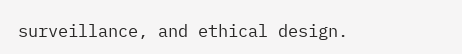surveillance, and ethical design.